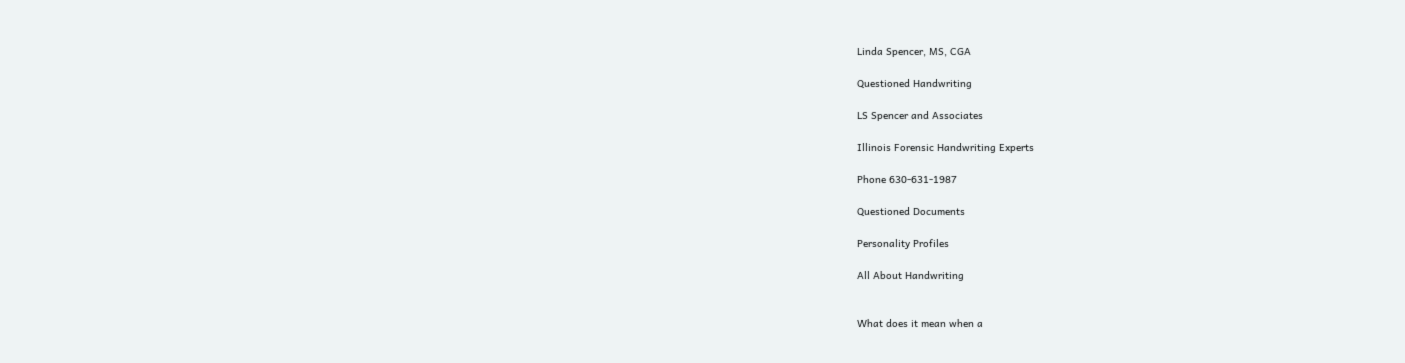Linda Spencer, MS, CGA

Questioned Handwriting

LS Spencer and Associates

Illinois Forensic Handwriting Experts

Phone 630-631-1987

Questioned Documents

Personality Profiles

All About Handwriting


What does it mean when a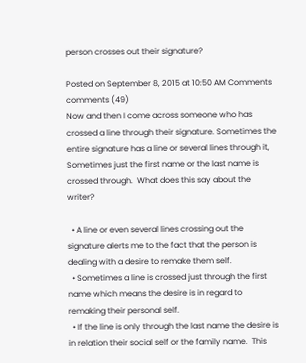person crosses out their signature?

Posted on September 8, 2015 at 10:50 AM Comments comments (49)
Now and then I come across someone who has crossed a line through their signature. Sometimes the entire signature has a line or several lines through it,
Sometimes just the first name or the last name is crossed through.  What does this say about the writer?

  • A line or even several lines crossing out the signature alerts me to the fact that the person is dealing with a desire to remake them self.
  • Sometimes a line is crossed just through the first name which means the desire is in regard to remaking their personal self.
  • If the line is only through the last name the desire is in relation their social self or the family name.  This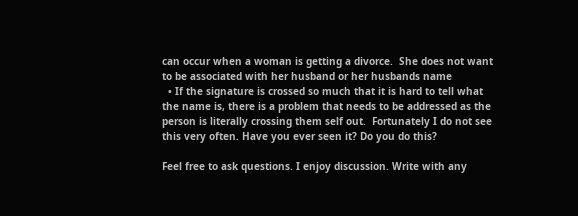can occur when a woman is getting a divorce.  She does not want to be associated with her husband or her husbands name
  • If the signature is crossed so much that it is hard to tell what the name is, there is a problem that needs to be addressed as the person is literally crossing them self out.  Fortunately I do not see this very often. Have you ever seen it? Do you do this?

Feel free to ask questions. I enjoy discussion. Write with any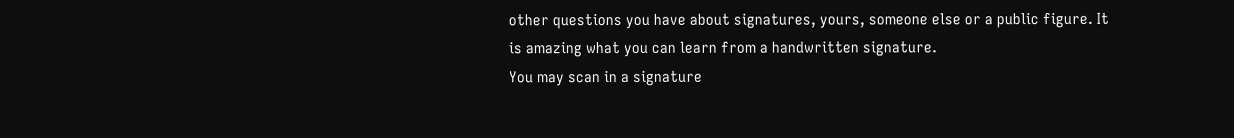other questions you have about signatures, yours, someone else or a public figure. It is amazing what you can learn from a handwritten signature.
You may scan in a signature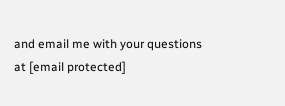and email me with your questions at [email protected]